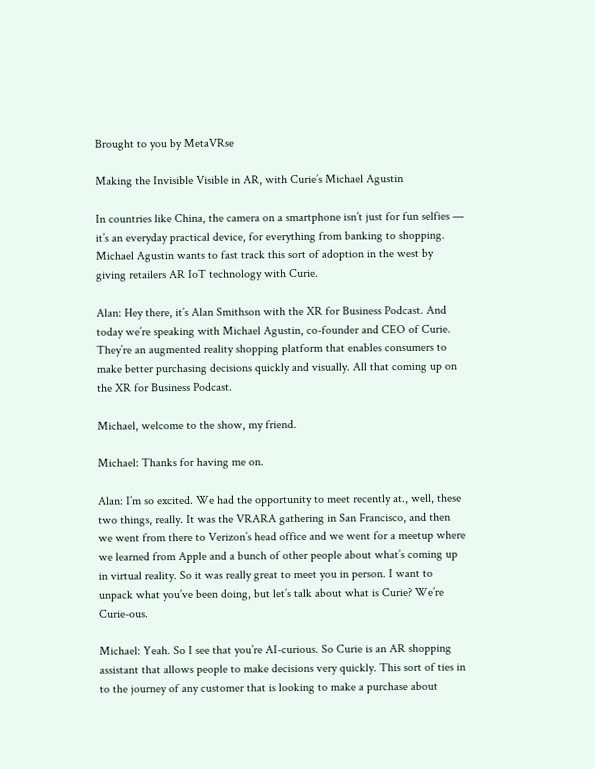Brought to you by MetaVRse

Making the Invisible Visible in AR, with Curie’s Michael Agustin

In countries like China, the camera on a smartphone isn’t just for fun selfies — it’s an everyday practical device, for everything from banking to shopping. Michael Agustin wants to fast track this sort of adoption in the west by giving retailers AR IoT technology with Curie.

Alan: Hey there, it’s Alan Smithson with the XR for Business Podcast. And today we’re speaking with Michael Agustin, co-founder and CEO of Curie. They’re an augmented reality shopping platform that enables consumers to make better purchasing decisions quickly and visually. All that coming up on the XR for Business Podcast.

Michael, welcome to the show, my friend.

Michael: Thanks for having me on.

Alan: I’m so excited. We had the opportunity to meet recently at., well, these two things, really. It was the VRARA gathering in San Francisco, and then we went from there to Verizon’s head office and we went for a meetup where we learned from Apple and a bunch of other people about what’s coming up in virtual reality. So it was really great to meet you in person. I want to unpack what you’ve been doing, but let’s talk about what is Curie? We’re Curie-ous.

Michael: Yeah. So I see that you’re AI-curious. So Curie is an AR shopping assistant that allows people to make decisions very quickly. This sort of ties in to the journey of any customer that is looking to make a purchase about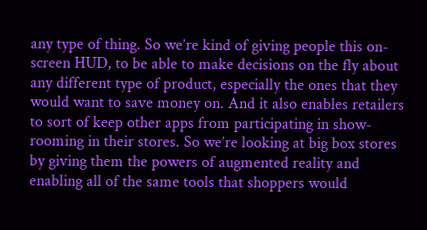any type of thing. So we’re kind of giving people this on-screen HUD, to be able to make decisions on the fly about any different type of product, especially the ones that they would want to save money on. And it also enables retailers to sort of keep other apps from participating in show-rooming in their stores. So we’re looking at big box stores by giving them the powers of augmented reality and enabling all of the same tools that shoppers would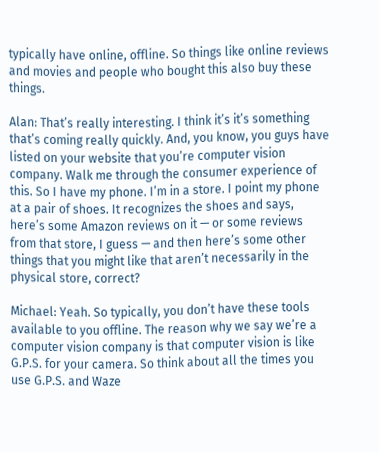typically have online, offline. So things like online reviews and movies and people who bought this also buy these things.

Alan: That’s really interesting. I think it’s it’s something that’s coming really quickly. And, you know, you guys have listed on your website that you’re computer vision company. Walk me through the consumer experience of this. So I have my phone. I’m in a store. I point my phone at a pair of shoes. It recognizes the shoes and says, here’s some Amazon reviews on it — or some reviews from that store, I guess — and then here’s some other things that you might like that aren’t necessarily in the physical store, correct?

Michael: Yeah. So typically, you don’t have these tools available to you offline. The reason why we say we’re a computer vision company is that computer vision is like G.P.S. for your camera. So think about all the times you use G.P.S. and Waze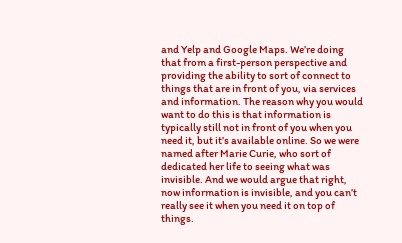and Yelp and Google Maps. We’re doing that from a first-person perspective and providing the ability to sort of connect to things that are in front of you, via services and information. The reason why you would want to do this is that information is typically still not in front of you when you need it, but it’s available online. So we were named after Marie Curie, who sort of dedicated her life to seeing what was invisible. And we would argue that right, now information is invisible, and you can’t really see it when you need it on top of things.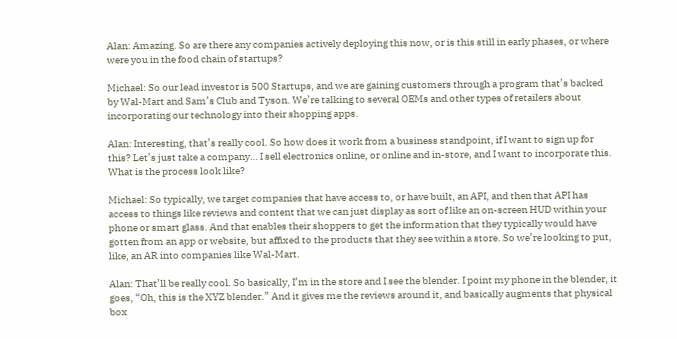Alan: Amazing. So are there any companies actively deploying this now, or is this still in early phases, or where were you in the food chain of startups?

Michael: So our lead investor is 500 Startups, and we are gaining customers through a program that’s backed by Wal-Mart and Sam’s Club and Tyson. We’re talking to several OEMs and other types of retailers about incorporating our technology into their shopping apps.

Alan: Interesting, that’s really cool. So how does it work from a business standpoint, if I want to sign up for this? Let’s just take a company… I sell electronics online, or online and in-store, and I want to incorporate this. What is the process look like?

Michael: So typically, we target companies that have access to, or have built, an API, and then that API has access to things like reviews and content that we can just display as sort of like an on-screen HUD within your phone or smart glass. And that enables their shoppers to get the information that they typically would have gotten from an app or website, but affixed to the products that they see within a store. So we’re looking to put, like, an AR into companies like Wal-Mart.

Alan: That’ll be really cool. So basically, I’m in the store and I see the blender. I point my phone in the blender, it goes, “Oh, this is the XYZ blender.” And it gives me the reviews around it, and basically augments that physical box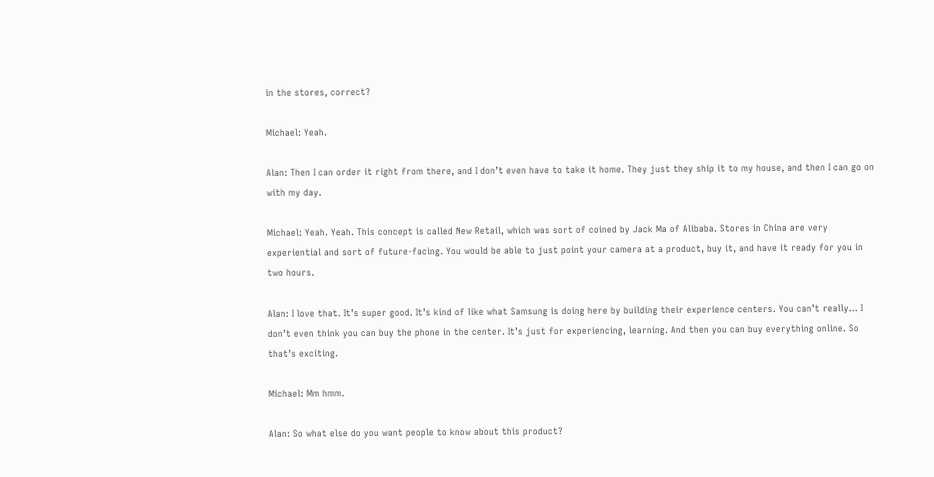in the stores, correct?

Michael: Yeah.

Alan: Then I can order it right from there, and I don’t even have to take it home. They just they ship it to my house, and then I can go on with my day.

Michael: Yeah. Yeah. This concept is called New Retail, which was sort of coined by Jack Ma of Alibaba. Stores in China are very experiential and sort of future-facing. You would be able to just point your camera at a product, buy it, and have it ready for you in two hours.

Alan: I love that. It’s super good. It’s kind of like what Samsung is doing here by building their experience centers. You can’t really… I don’t even think you can buy the phone in the center. It’s just for experiencing, learning. And then you can buy everything online. So that’s exciting.

Michael: Mm hmm.

Alan: So what else do you want people to know about this product?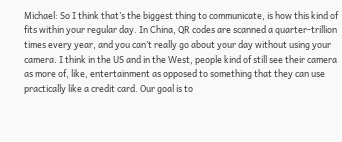Michael: So I think that’s the biggest thing to communicate, is how this kind of fits within your regular day. In China, QR codes are scanned a quarter-trillion times every year, and you can’t really go about your day without using your camera. I think in the US and in the West, people kind of still see their camera as more of, like, entertainment as opposed to something that they can use practically like a credit card. Our goal is to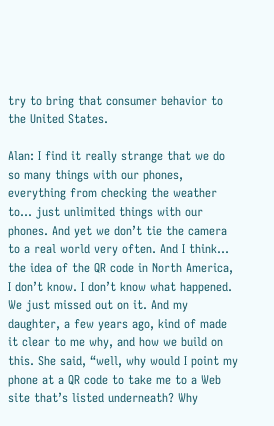try to bring that consumer behavior to the United States.

Alan: I find it really strange that we do so many things with our phones, everything from checking the weather to… just unlimited things with our phones. And yet we don’t tie the camera to a real world very often. And I think… the idea of the QR code in North America, I don’t know. I don’t know what happened. We just missed out on it. And my daughter, a few years ago, kind of made it clear to me why, and how we build on this. She said, “well, why would I point my phone at a QR code to take me to a Web site that’s listed underneath? Why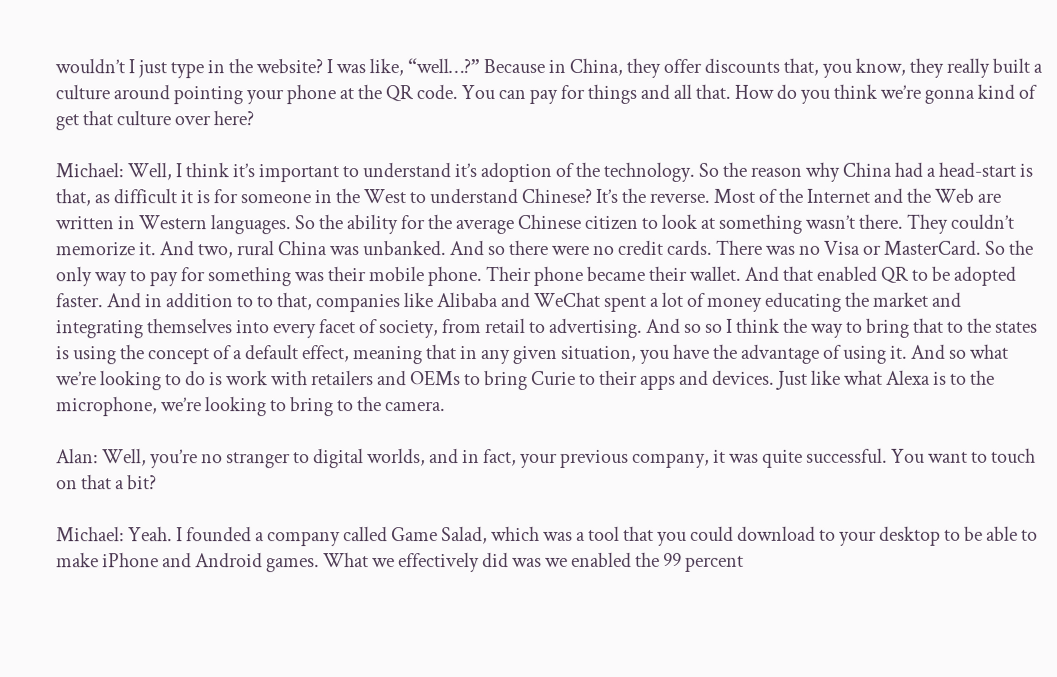wouldn’t I just type in the website? I was like, “well…?” Because in China, they offer discounts that, you know, they really built a culture around pointing your phone at the QR code. You can pay for things and all that. How do you think we’re gonna kind of get that culture over here?

Michael: Well, I think it’s important to understand it’s adoption of the technology. So the reason why China had a head-start is that, as difficult it is for someone in the West to understand Chinese? It’s the reverse. Most of the Internet and the Web are written in Western languages. So the ability for the average Chinese citizen to look at something wasn’t there. They couldn’t memorize it. And two, rural China was unbanked. And so there were no credit cards. There was no Visa or MasterCard. So the only way to pay for something was their mobile phone. Their phone became their wallet. And that enabled QR to be adopted faster. And in addition to to that, companies like Alibaba and WeChat spent a lot of money educating the market and integrating themselves into every facet of society, from retail to advertising. And so so I think the way to bring that to the states is using the concept of a default effect, meaning that in any given situation, you have the advantage of using it. And so what we’re looking to do is work with retailers and OEMs to bring Curie to their apps and devices. Just like what Alexa is to the microphone, we’re looking to bring to the camera.

Alan: Well, you’re no stranger to digital worlds, and in fact, your previous company, it was quite successful. You want to touch on that a bit?

Michael: Yeah. I founded a company called Game Salad, which was a tool that you could download to your desktop to be able to make iPhone and Android games. What we effectively did was we enabled the 99 percent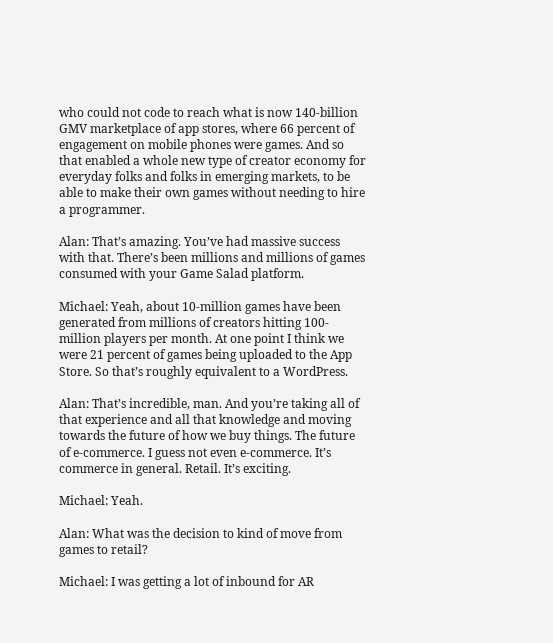who could not code to reach what is now 140-billion GMV marketplace of app stores, where 66 percent of engagement on mobile phones were games. And so that enabled a whole new type of creator economy for everyday folks and folks in emerging markets, to be able to make their own games without needing to hire a programmer.

Alan: That’s amazing. You’ve had massive success with that. There’s been millions and millions of games consumed with your Game Salad platform.

Michael: Yeah, about 10-million games have been generated from millions of creators hitting 100-million players per month. At one point I think we were 21 percent of games being uploaded to the App Store. So that’s roughly equivalent to a WordPress.

Alan: That’s incredible, man. And you’re taking all of that experience and all that knowledge and moving towards the future of how we buy things. The future of e-commerce. I guess not even e-commerce. It’s commerce in general. Retail. It’s exciting.

Michael: Yeah.

Alan: What was the decision to kind of move from games to retail?

Michael: I was getting a lot of inbound for AR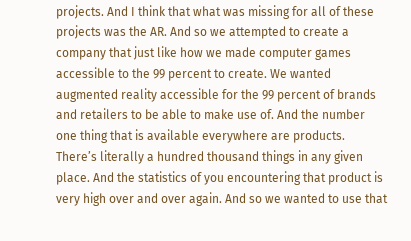projects. And I think that what was missing for all of these projects was the AR. And so we attempted to create a company that just like how we made computer games accessible to the 99 percent to create. We wanted augmented reality accessible for the 99 percent of brands and retailers to be able to make use of. And the number one thing that is available everywhere are products. There’s literally a hundred thousand things in any given place. And the statistics of you encountering that product is very high over and over again. And so we wanted to use that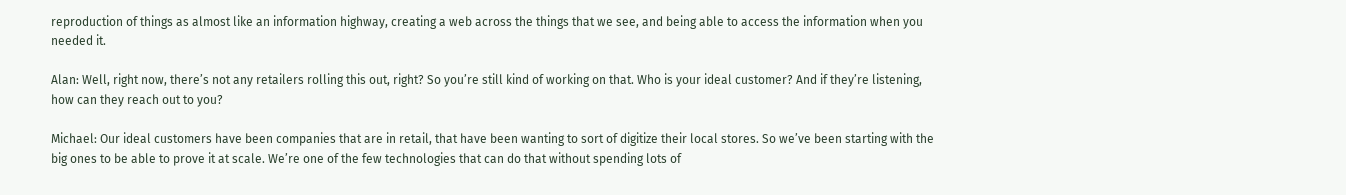reproduction of things as almost like an information highway, creating a web across the things that we see, and being able to access the information when you needed it.

Alan: Well, right now, there’s not any retailers rolling this out, right? So you’re still kind of working on that. Who is your ideal customer? And if they’re listening, how can they reach out to you?

Michael: Our ideal customers have been companies that are in retail, that have been wanting to sort of digitize their local stores. So we’ve been starting with the big ones to be able to prove it at scale. We’re one of the few technologies that can do that without spending lots of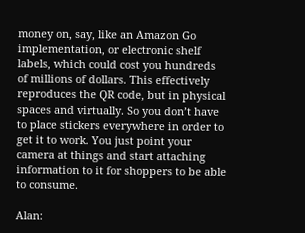money on, say, like an Amazon Go implementation, or electronic shelf labels, which could cost you hundreds of millions of dollars. This effectively reproduces the QR code, but in physical spaces and virtually. So you don’t have to place stickers everywhere in order to get it to work. You just point your camera at things and start attaching information to it for shoppers to be able to consume.

Alan: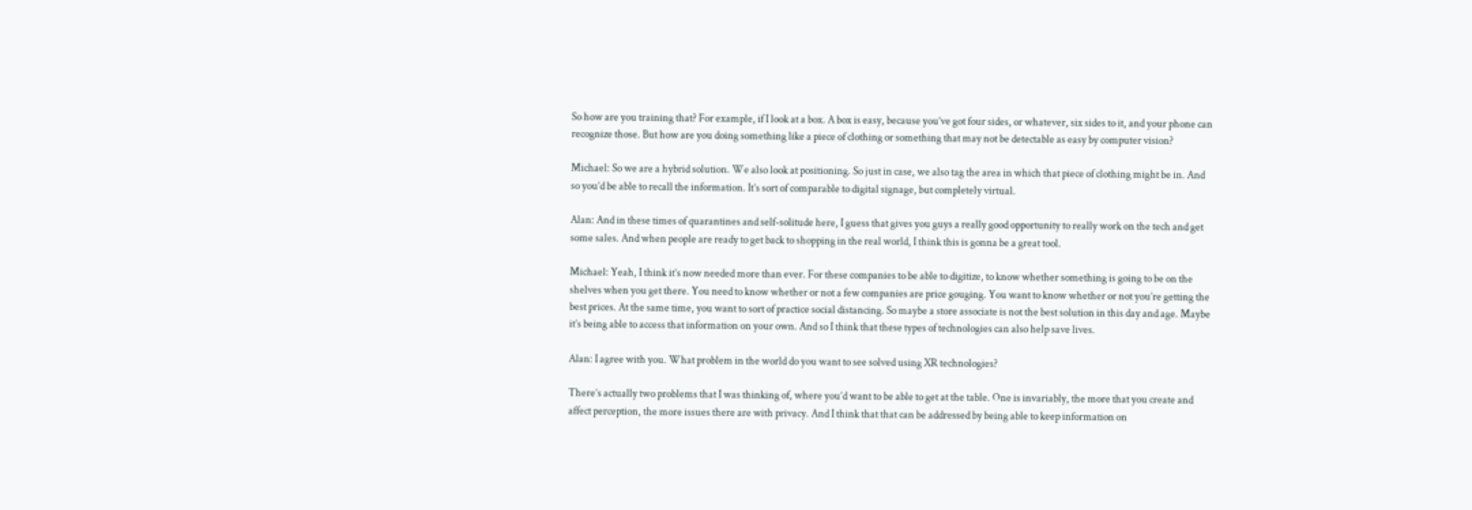So how are you training that? For example, if I look at a box. A box is easy, because you’ve got four sides, or whatever, six sides to it, and your phone can recognize those. But how are you doing something like a piece of clothing or something that may not be detectable as easy by computer vision?

Michael: So we are a hybrid solution. We also look at positioning. So just in case, we also tag the area in which that piece of clothing might be in. And so you’d be able to recall the information. It’s sort of comparable to digital signage, but completely virtual.

Alan: And in these times of quarantines and self-solitude here, I guess that gives you guys a really good opportunity to really work on the tech and get some sales. And when people are ready to get back to shopping in the real world, I think this is gonna be a great tool.

Michael: Yeah, I think it’s now needed more than ever. For these companies to be able to digitize, to know whether something is going to be on the shelves when you get there. You need to know whether or not a few companies are price gouging. You want to know whether or not you’re getting the best prices. At the same time, you want to sort of practice social distancing. So maybe a store associate is not the best solution in this day and age. Maybe it’s being able to access that information on your own. And so I think that these types of technologies can also help save lives.

Alan: I agree with you. What problem in the world do you want to see solved using XR technologies?

There’s actually two problems that I was thinking of, where you’d want to be able to get at the table. One is invariably, the more that you create and affect perception, the more issues there are with privacy. And I think that that can be addressed by being able to keep information on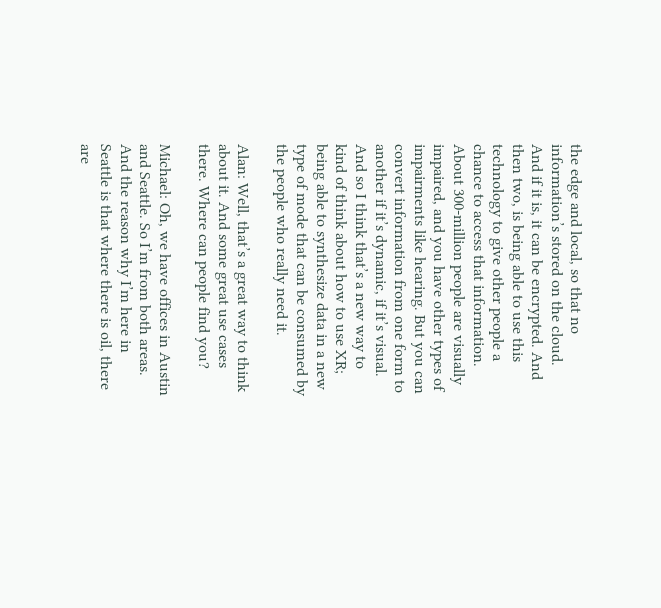the edge and local, so that no information’s stored on the cloud. And if it is, it can be encrypted. And then two, is being able to use this technology to give other people a chance to access that information. About 300-million people are visually impaired, and you have other types of impairments like hearing. But you can convert information from one form to another if it’s dynamic, if it’s visual. And so I think that’s a new way to kind of think about how to use XR; being able to synthesize data in a new type of mode that can be consumed by the people who really need it.

Alan: Well, that’s a great way to think about it. And some great use cases there. Where can people find you?

Michael: Oh, we have offices in Austin and Seattle. So I’m from both areas. And the reason why I’m here in Seattle is that where there is oil, there are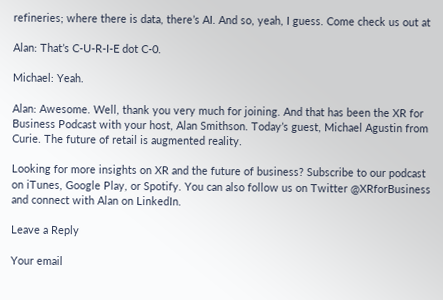refineries; where there is data, there’s AI. And so, yeah, I guess. Come check us out at

Alan: That’s C-U-R-I-E dot C-0.

Michael: Yeah.

Alan: Awesome. Well, thank you very much for joining. And that has been the XR for Business Podcast with your host, Alan Smithson. Today’s guest, Michael Agustin from Curie. The future of retail is augmented reality.

Looking for more insights on XR and the future of business? Subscribe to our podcast on iTunes, Google Play, or Spotify. You can also follow us on Twitter @XRforBusiness and connect with Alan on LinkedIn.

Leave a Reply

Your email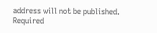address will not be published. Required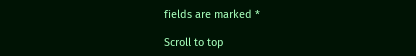fields are marked *

Scroll to top